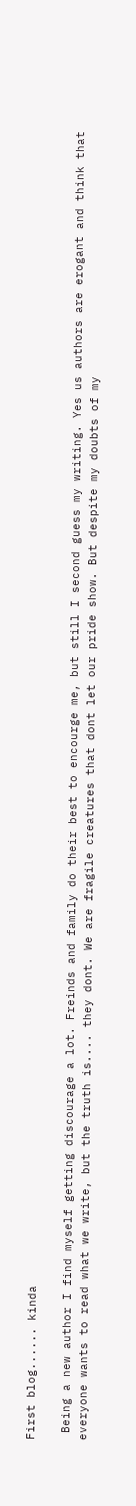First blog...... kinda

 Being a new author I find myself getting discourage a lot. Freinds and family do their best to encourge me, but still I second guess my writing. Yes us authors are erogant and think that everyone wants to read what we write, but the truth is.... they dont. We are fragile creatures that dont let our pride show. But despite my doubts of my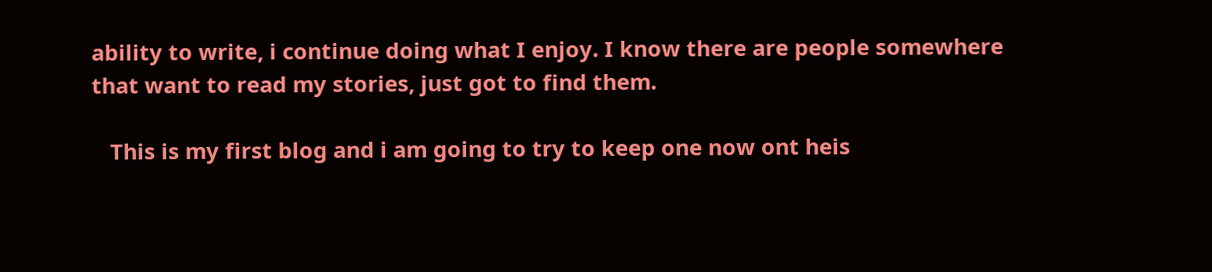ability to write, i continue doing what I enjoy. I know there are people somewhere that want to read my stories, just got to find them.

   This is my first blog and i am going to try to keep one now ont heis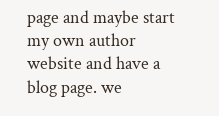page and maybe start my own author website and have a blog page. we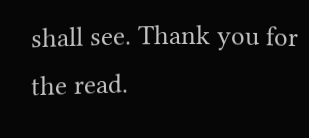shall see. Thank you for the read.